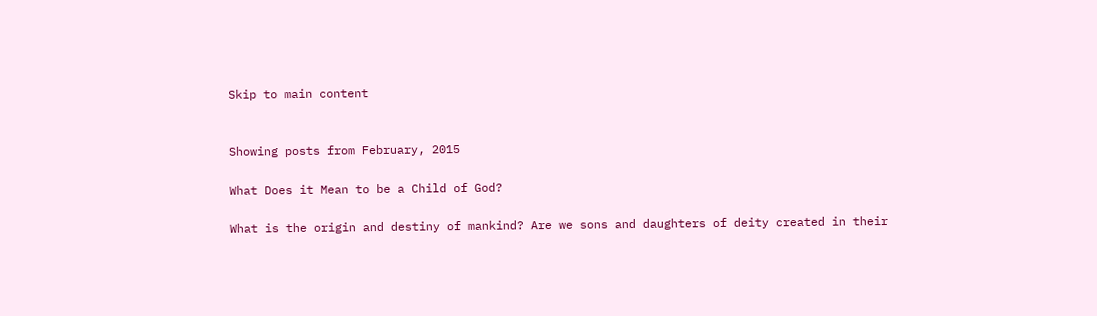Skip to main content


Showing posts from February, 2015

What Does it Mean to be a Child of God?

What is the origin and destiny of mankind? Are we sons and daughters of deity created in their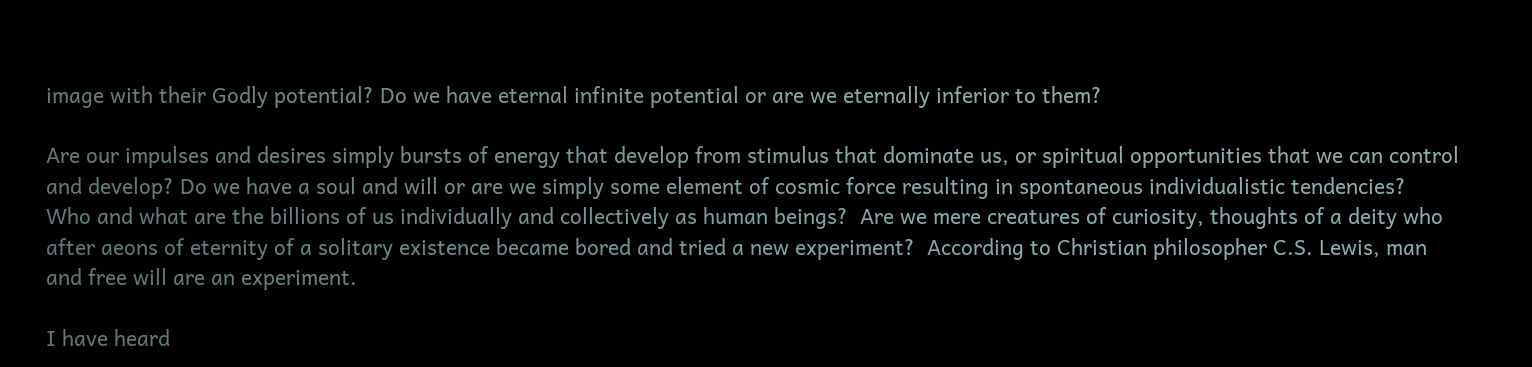image with their Godly potential? Do we have eternal infinite potential or are we eternally inferior to them?

Are our impulses and desires simply bursts of energy that develop from stimulus that dominate us, or spiritual opportunities that we can control and develop? Do we have a soul and will or are we simply some element of cosmic force resulting in spontaneous individualistic tendencies?
Who and what are the billions of us individually and collectively as human beings?  Are we mere creatures of curiosity, thoughts of a deity who after aeons of eternity of a solitary existence became bored and tried a new experiment?  According to Christian philosopher C.S. Lewis, man and free will are an experiment.

I have heard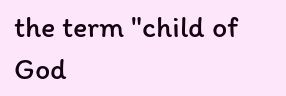the term "child of God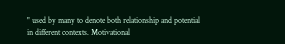" used by many to denote both relationship and potential in different contexts. Motivational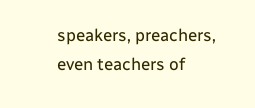speakers, preachers, even teachers of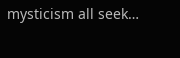mysticism all seek…